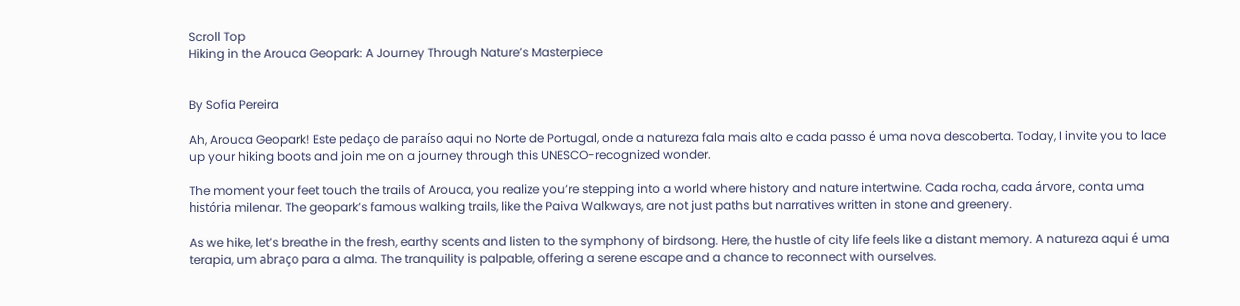Scroll Top
Hiking in the Arouca Geopark: A Journey Through Nature’s Masterpiece


By Sofia Pereira

Ah, Arouca Geopark! Este pedaço de paraíso aqui no Norte de Portugal, onde a natureza fala mais alto e cada passo é uma nova descoberta. Today, I invite you to lace up your hiking boots and join me on a journey through this UNESCO-recognized wonder.

The moment your feet touch the trails of Arouca, you realize you’re stepping into a world where history and nature intertwine. Cada rocha, cada árvore, conta uma história milenar. The geopark’s famous walking trails, like the Paiva Walkways, are not just paths but narratives written in stone and greenery.

As we hike, let’s breathe in the fresh, earthy scents and listen to the symphony of birdsong. Here, the hustle of city life feels like a distant memory. A natureza aqui é uma terapia, um abraço para a alma. The tranquility is palpable, offering a serene escape and a chance to reconnect with ourselves.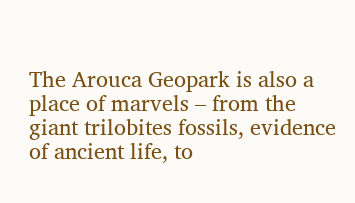The Arouca Geopark is also a place of marvels – from the giant trilobites fossils, evidence of ancient life, to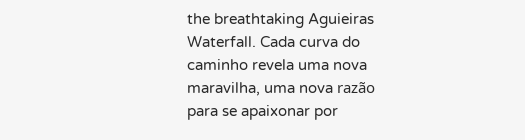the breathtaking Aguieiras Waterfall. Cada curva do caminho revela uma nova maravilha, uma nova razão para se apaixonar por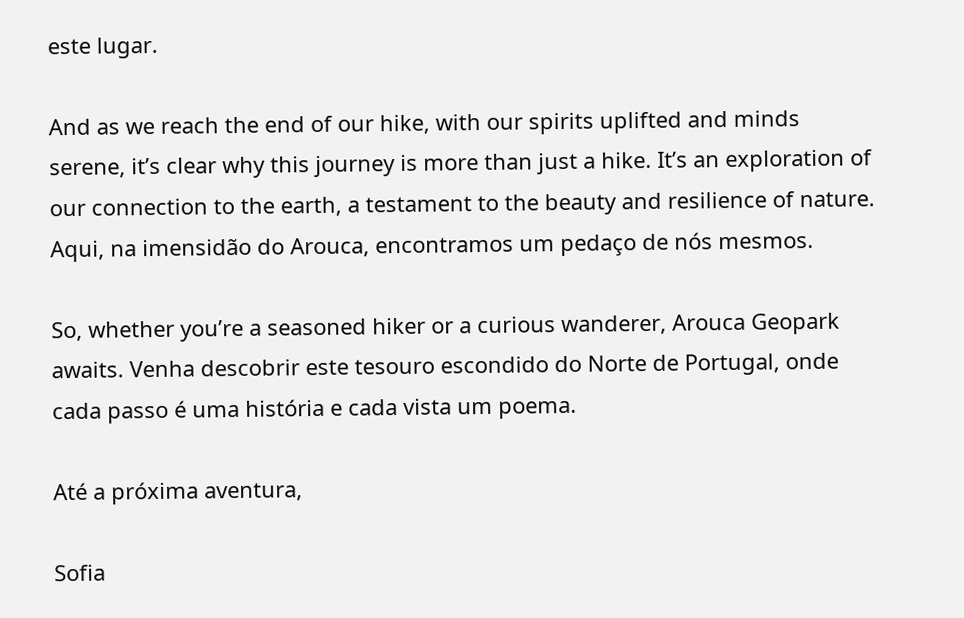este lugar.

And as we reach the end of our hike, with our spirits uplifted and minds serene, it’s clear why this journey is more than just a hike. It’s an exploration of our connection to the earth, a testament to the beauty and resilience of nature. Aqui, na imensidão do Arouca, encontramos um pedaço de nós mesmos.

So, whether you’re a seasoned hiker or a curious wanderer, Arouca Geopark awaits. Venha descobrir este tesouro escondido do Norte de Portugal, onde cada passo é uma história e cada vista um poema.

Até a próxima aventura,

Sofia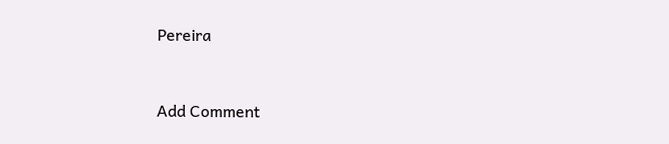Pereira


Add Comment